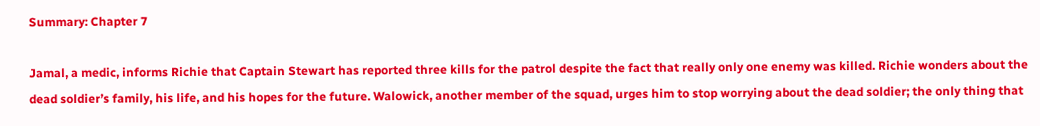Summary: Chapter 7

Jamal, a medic, informs Richie that Captain Stewart has reported three kills for the patrol despite the fact that really only one enemy was killed. Richie wonders about the dead soldier’s family, his life, and his hopes for the future. Walowick, another member of the squad, urges him to stop worrying about the dead soldier; the only thing that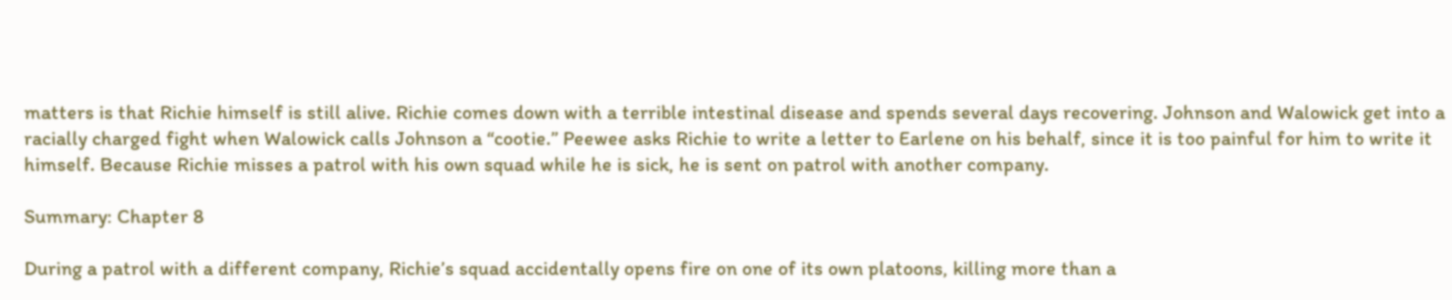matters is that Richie himself is still alive. Richie comes down with a terrible intestinal disease and spends several days recovering. Johnson and Walowick get into a racially charged fight when Walowick calls Johnson a “cootie.” Peewee asks Richie to write a letter to Earlene on his behalf, since it is too painful for him to write it himself. Because Richie misses a patrol with his own squad while he is sick, he is sent on patrol with another company.

Summary: Chapter 8

During a patrol with a different company, Richie’s squad accidentally opens fire on one of its own platoons, killing more than a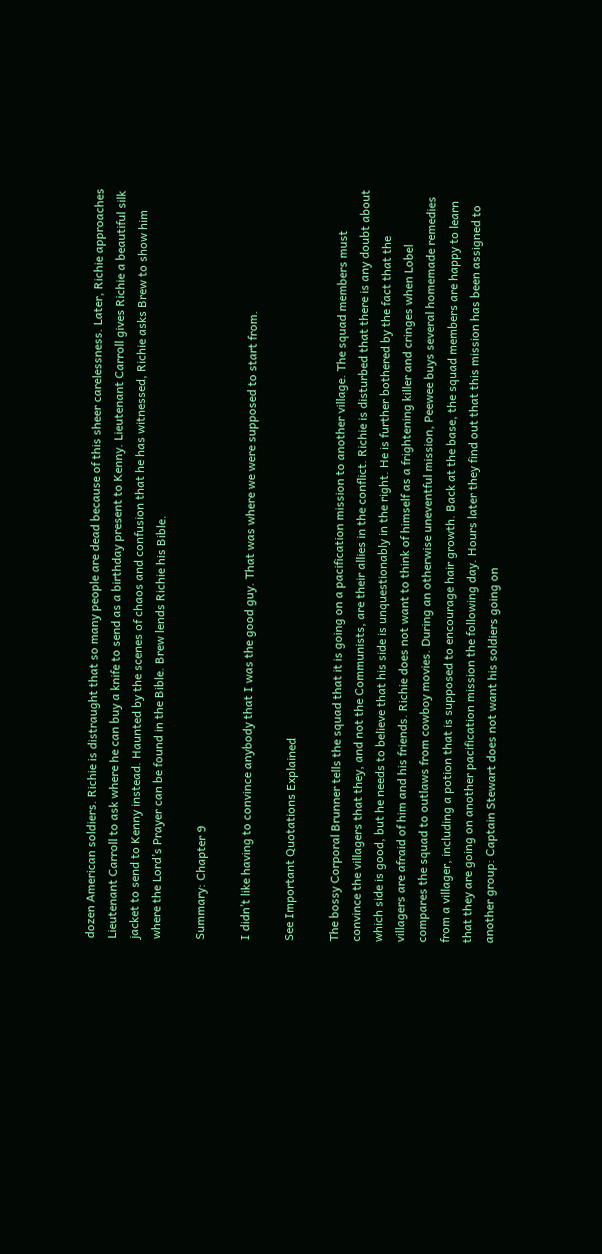dozen American soldiers. Richie is distraught that so many people are dead because of this sheer carelessness. Later, Richie approaches Lieutenant Carroll to ask where he can buy a knife to send as a birthday present to Kenny. Lieutenant Carroll gives Richie a beautiful silk jacket to send to Kenny instead. Haunted by the scenes of chaos and confusion that he has witnessed, Richie asks Brew to show him where the Lord’s Prayer can be found in the Bible. Brew lends Richie his Bible.

Summary: Chapter 9

I didn’t like having to convince anybody that I was the good guy. That was where we were supposed to start from.

See Important Quotations Explained

The bossy Corporal Brunner tells the squad that it is going on a pacification mission to another village. The squad members must convince the villagers that they, and not the Communists, are their allies in the conflict. Richie is disturbed that there is any doubt about which side is good, but he needs to believe that his side is unquestionably in the right. He is further bothered by the fact that the villagers are afraid of him and his friends. Richie does not want to think of himself as a frightening killer and cringes when Lobel compares the squad to outlaws from cowboy movies. During an otherwise uneventful mission, Peewee buys several homemade remedies from a villager, including a potion that is supposed to encourage hair growth. Back at the base, the squad members are happy to learn that they are going on another pacification mission the following day. Hours later they find out that this mission has been assigned to another group: Captain Stewart does not want his soldiers going on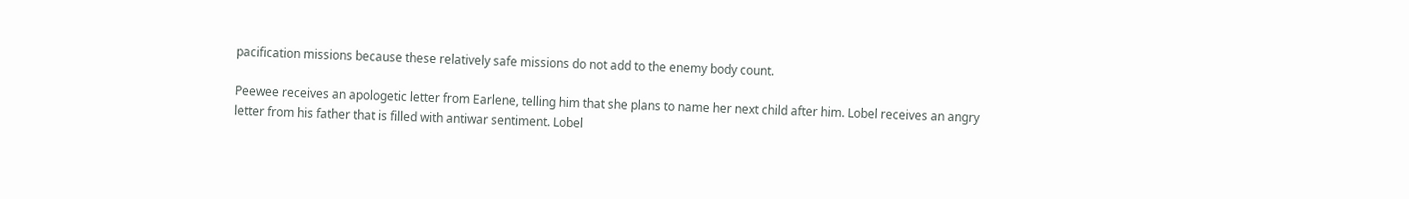pacification missions because these relatively safe missions do not add to the enemy body count.

Peewee receives an apologetic letter from Earlene, telling him that she plans to name her next child after him. Lobel receives an angry letter from his father that is filled with antiwar sentiment. Lobel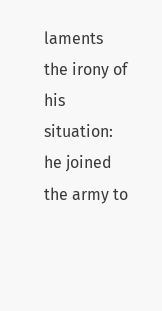laments the irony of his situation: he joined the army to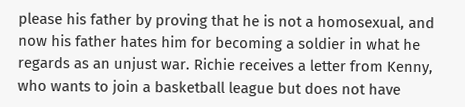please his father by proving that he is not a homosexual, and now his father hates him for becoming a soldier in what he regards as an unjust war. Richie receives a letter from Kenny, who wants to join a basketball league but does not have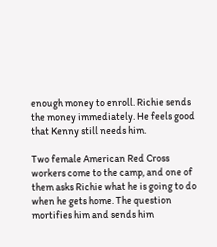enough money to enroll. Richie sends the money immediately. He feels good that Kenny still needs him.

Two female American Red Cross workers come to the camp, and one of them asks Richie what he is going to do when he gets home. The question mortifies him and sends him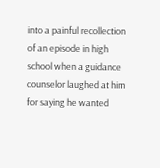into a painful recollection of an episode in high school when a guidance counselor laughed at him for saying he wanted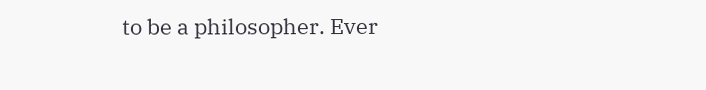to be a philosopher. Ever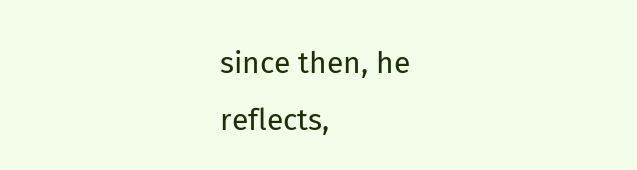since then, he reflects,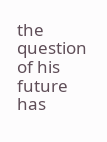the question of his future has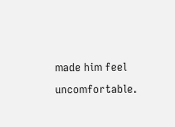made him feel uncomfortable.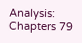Analysis: Chapters 79